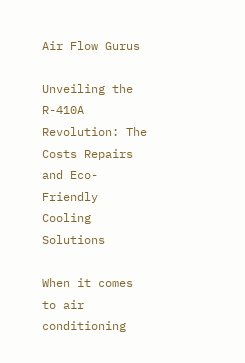Air Flow Gurus

Unveiling the R-410A Revolution: The Costs Repairs and Eco-Friendly Cooling Solutions

When it comes to air conditioning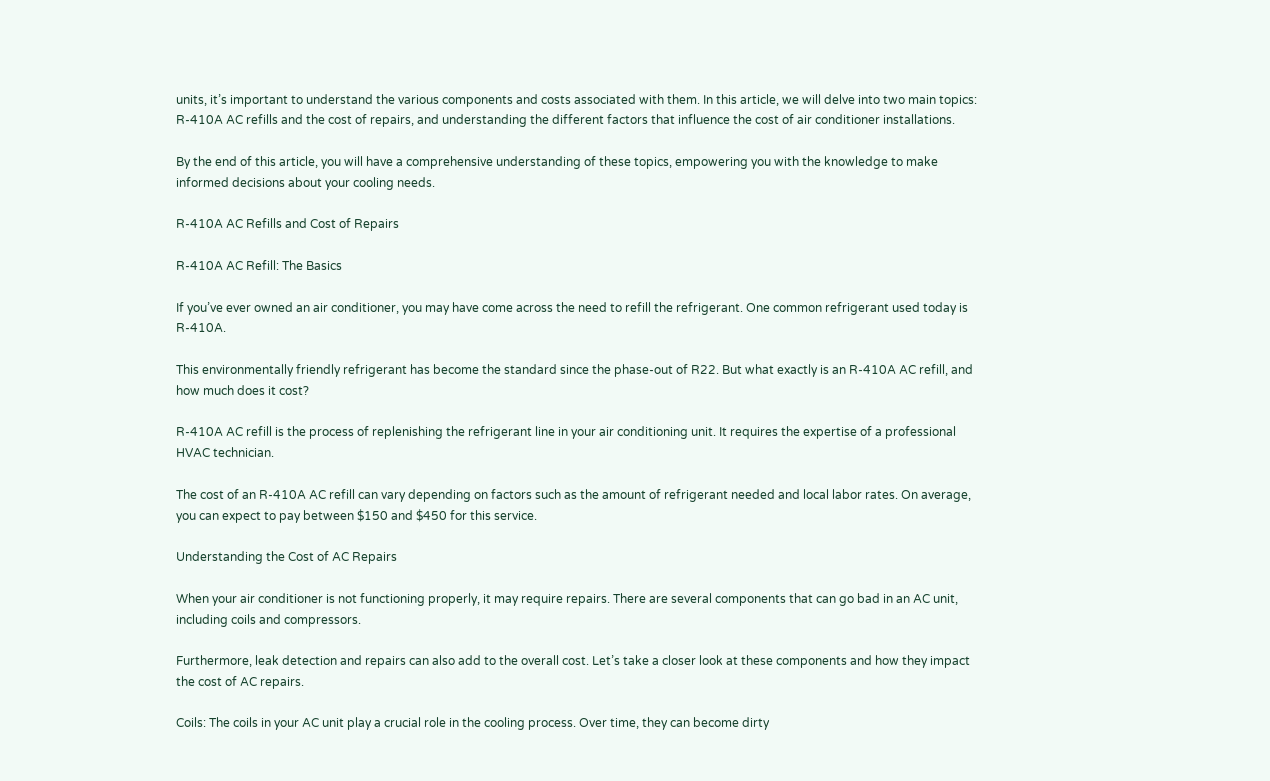units, it’s important to understand the various components and costs associated with them. In this article, we will delve into two main topics: R-410A AC refills and the cost of repairs, and understanding the different factors that influence the cost of air conditioner installations.

By the end of this article, you will have a comprehensive understanding of these topics, empowering you with the knowledge to make informed decisions about your cooling needs.

R-410A AC Refills and Cost of Repairs

R-410A AC Refill: The Basics

If you’ve ever owned an air conditioner, you may have come across the need to refill the refrigerant. One common refrigerant used today is R-410A.

This environmentally friendly refrigerant has become the standard since the phase-out of R22. But what exactly is an R-410A AC refill, and how much does it cost?

R-410A AC refill is the process of replenishing the refrigerant line in your air conditioning unit. It requires the expertise of a professional HVAC technician.

The cost of an R-410A AC refill can vary depending on factors such as the amount of refrigerant needed and local labor rates. On average, you can expect to pay between $150 and $450 for this service.

Understanding the Cost of AC Repairs

When your air conditioner is not functioning properly, it may require repairs. There are several components that can go bad in an AC unit, including coils and compressors.

Furthermore, leak detection and repairs can also add to the overall cost. Let’s take a closer look at these components and how they impact the cost of AC repairs.

Coils: The coils in your AC unit play a crucial role in the cooling process. Over time, they can become dirty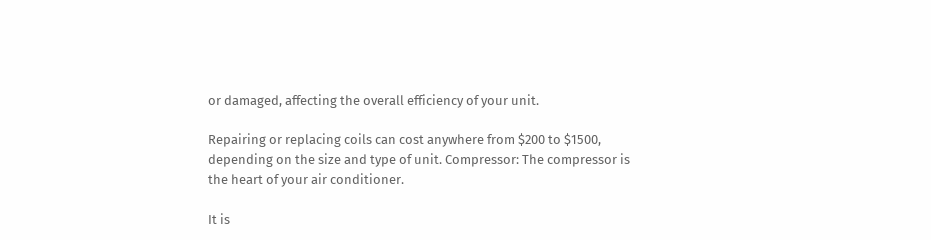or damaged, affecting the overall efficiency of your unit.

Repairing or replacing coils can cost anywhere from $200 to $1500, depending on the size and type of unit. Compressor: The compressor is the heart of your air conditioner.

It is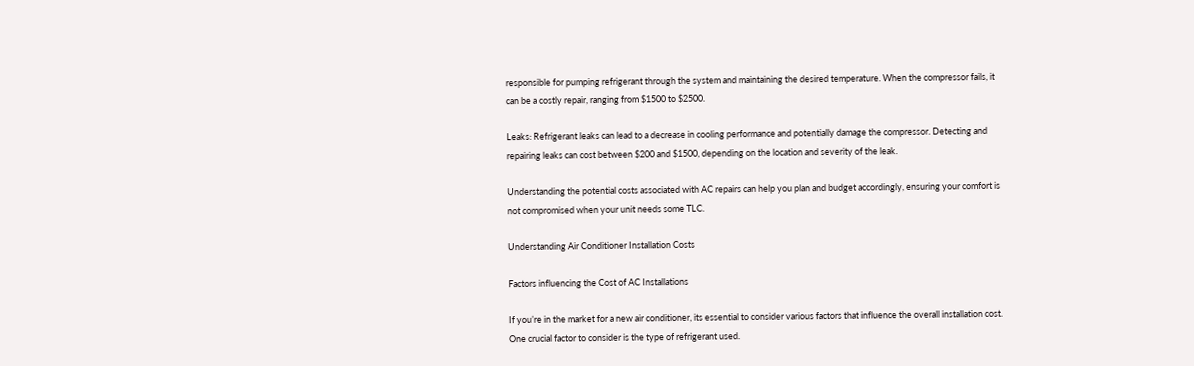responsible for pumping refrigerant through the system and maintaining the desired temperature. When the compressor fails, it can be a costly repair, ranging from $1500 to $2500.

Leaks: Refrigerant leaks can lead to a decrease in cooling performance and potentially damage the compressor. Detecting and repairing leaks can cost between $200 and $1500, depending on the location and severity of the leak.

Understanding the potential costs associated with AC repairs can help you plan and budget accordingly, ensuring your comfort is not compromised when your unit needs some TLC.

Understanding Air Conditioner Installation Costs

Factors influencing the Cost of AC Installations

If you’re in the market for a new air conditioner, its essential to consider various factors that influence the overall installation cost. One crucial factor to consider is the type of refrigerant used.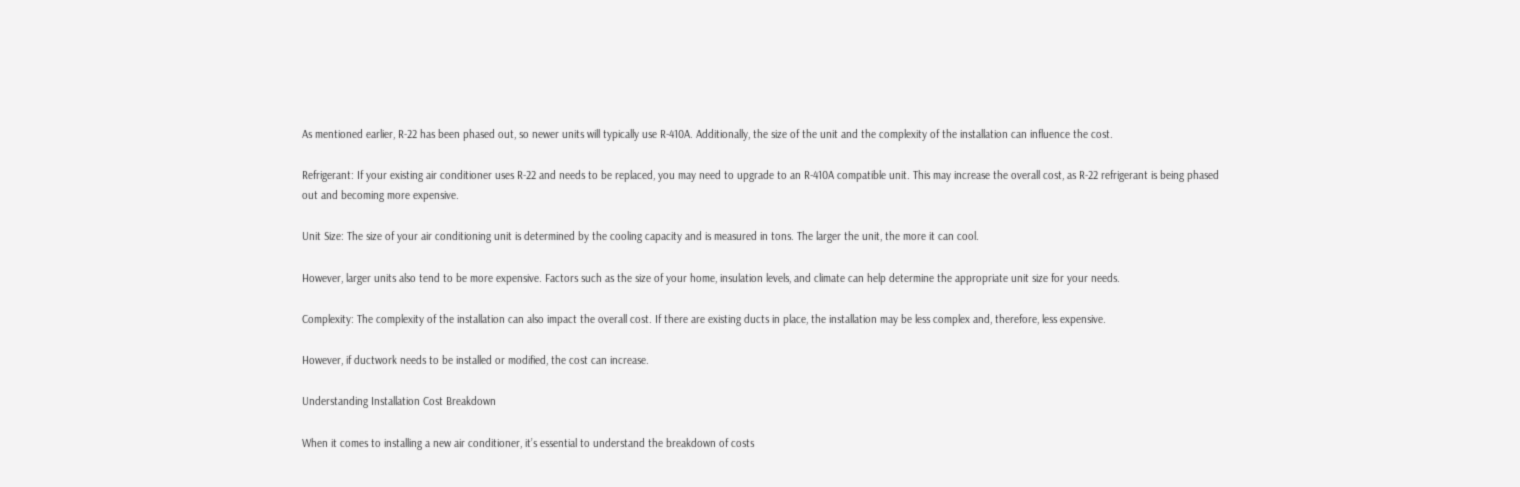As mentioned earlier, R-22 has been phased out, so newer units will typically use R-410A. Additionally, the size of the unit and the complexity of the installation can influence the cost.

Refrigerant: If your existing air conditioner uses R-22 and needs to be replaced, you may need to upgrade to an R-410A compatible unit. This may increase the overall cost, as R-22 refrigerant is being phased out and becoming more expensive.

Unit Size: The size of your air conditioning unit is determined by the cooling capacity and is measured in tons. The larger the unit, the more it can cool.

However, larger units also tend to be more expensive. Factors such as the size of your home, insulation levels, and climate can help determine the appropriate unit size for your needs.

Complexity: The complexity of the installation can also impact the overall cost. If there are existing ducts in place, the installation may be less complex and, therefore, less expensive.

However, if ductwork needs to be installed or modified, the cost can increase.

Understanding Installation Cost Breakdown

When it comes to installing a new air conditioner, it’s essential to understand the breakdown of costs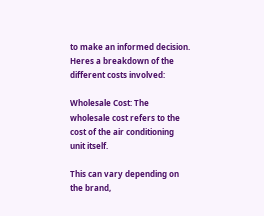to make an informed decision. Heres a breakdown of the different costs involved:

Wholesale Cost: The wholesale cost refers to the cost of the air conditioning unit itself.

This can vary depending on the brand,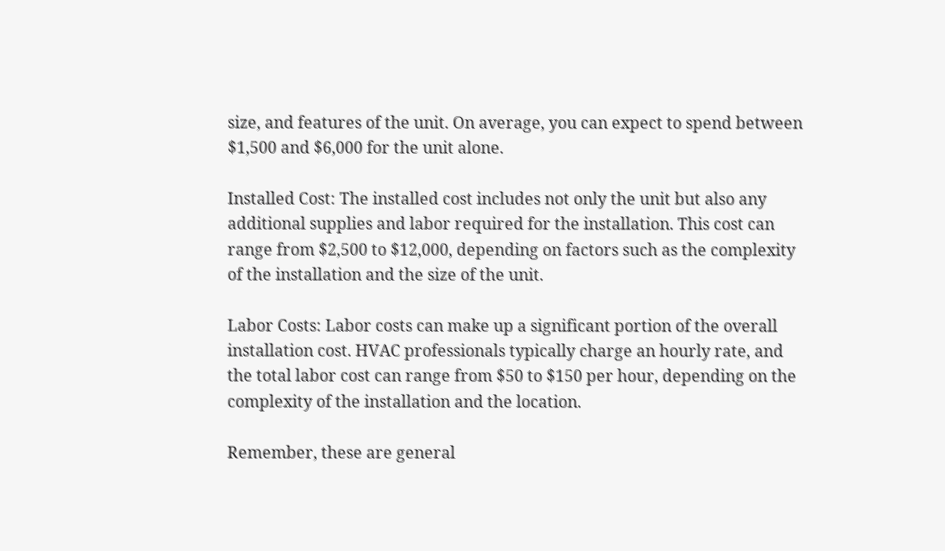size, and features of the unit. On average, you can expect to spend between $1,500 and $6,000 for the unit alone.

Installed Cost: The installed cost includes not only the unit but also any additional supplies and labor required for the installation. This cost can range from $2,500 to $12,000, depending on factors such as the complexity of the installation and the size of the unit.

Labor Costs: Labor costs can make up a significant portion of the overall installation cost. HVAC professionals typically charge an hourly rate, and the total labor cost can range from $50 to $150 per hour, depending on the complexity of the installation and the location.

Remember, these are general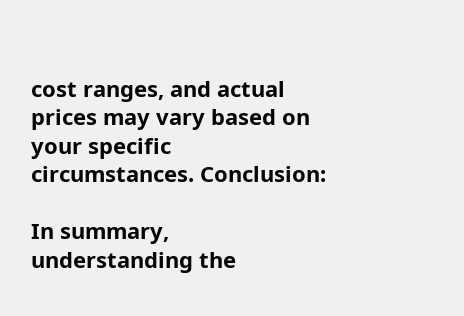cost ranges, and actual prices may vary based on your specific circumstances. Conclusion:

In summary, understanding the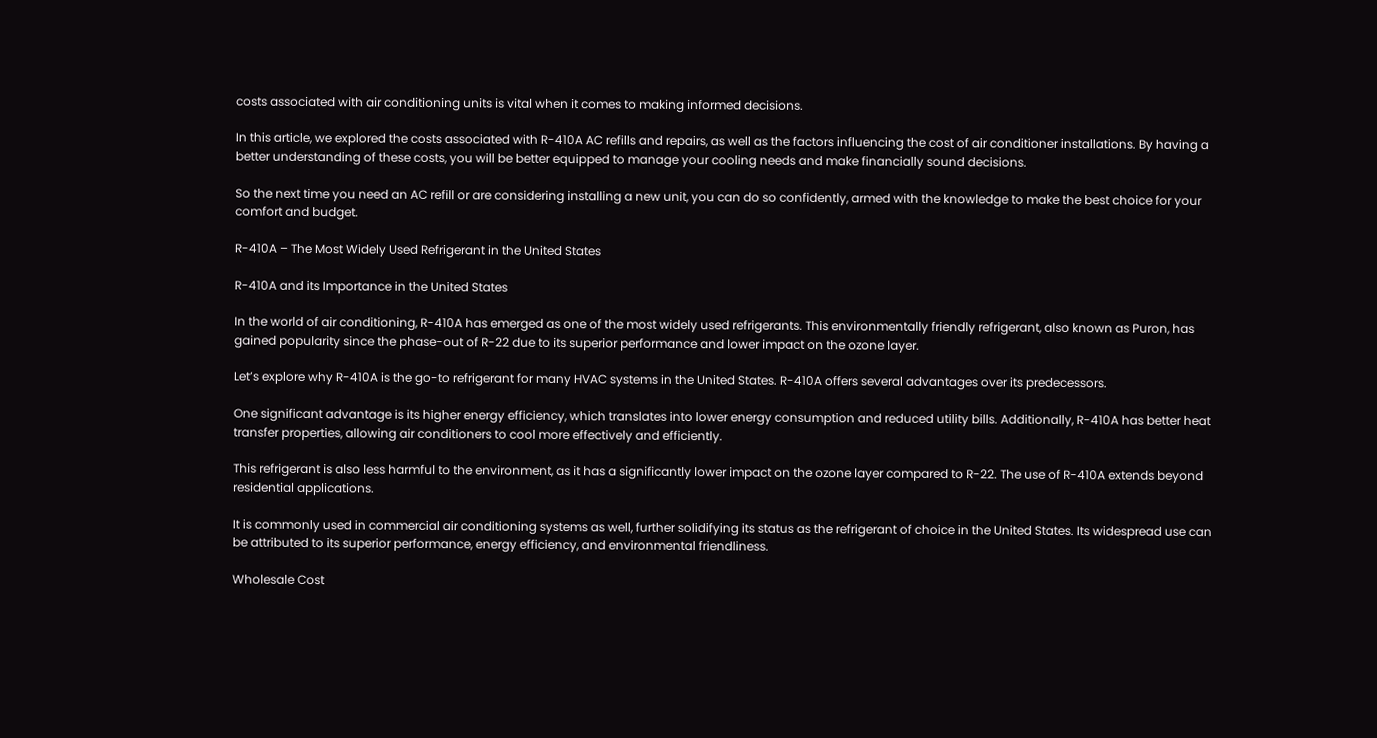costs associated with air conditioning units is vital when it comes to making informed decisions.

In this article, we explored the costs associated with R-410A AC refills and repairs, as well as the factors influencing the cost of air conditioner installations. By having a better understanding of these costs, you will be better equipped to manage your cooling needs and make financially sound decisions.

So the next time you need an AC refill or are considering installing a new unit, you can do so confidently, armed with the knowledge to make the best choice for your comfort and budget.

R-410A – The Most Widely Used Refrigerant in the United States

R-410A and its Importance in the United States

In the world of air conditioning, R-410A has emerged as one of the most widely used refrigerants. This environmentally friendly refrigerant, also known as Puron, has gained popularity since the phase-out of R-22 due to its superior performance and lower impact on the ozone layer.

Let’s explore why R-410A is the go-to refrigerant for many HVAC systems in the United States. R-410A offers several advantages over its predecessors.

One significant advantage is its higher energy efficiency, which translates into lower energy consumption and reduced utility bills. Additionally, R-410A has better heat transfer properties, allowing air conditioners to cool more effectively and efficiently.

This refrigerant is also less harmful to the environment, as it has a significantly lower impact on the ozone layer compared to R-22. The use of R-410A extends beyond residential applications.

It is commonly used in commercial air conditioning systems as well, further solidifying its status as the refrigerant of choice in the United States. Its widespread use can be attributed to its superior performance, energy efficiency, and environmental friendliness.

Wholesale Cost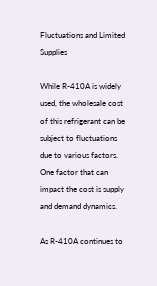Fluctuations and Limited Supplies

While R-410A is widely used, the wholesale cost of this refrigerant can be subject to fluctuations due to various factors. One factor that can impact the cost is supply and demand dynamics.

As R-410A continues to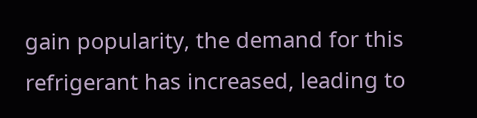gain popularity, the demand for this refrigerant has increased, leading to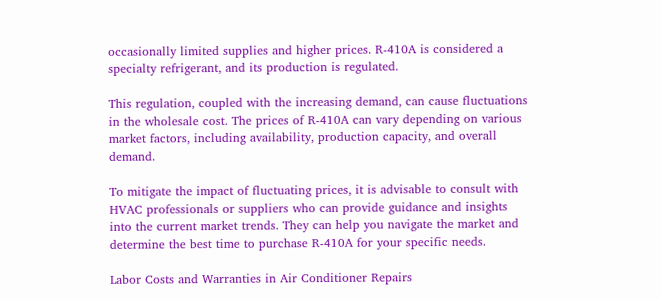occasionally limited supplies and higher prices. R-410A is considered a specialty refrigerant, and its production is regulated.

This regulation, coupled with the increasing demand, can cause fluctuations in the wholesale cost. The prices of R-410A can vary depending on various market factors, including availability, production capacity, and overall demand.

To mitigate the impact of fluctuating prices, it is advisable to consult with HVAC professionals or suppliers who can provide guidance and insights into the current market trends. They can help you navigate the market and determine the best time to purchase R-410A for your specific needs.

Labor Costs and Warranties in Air Conditioner Repairs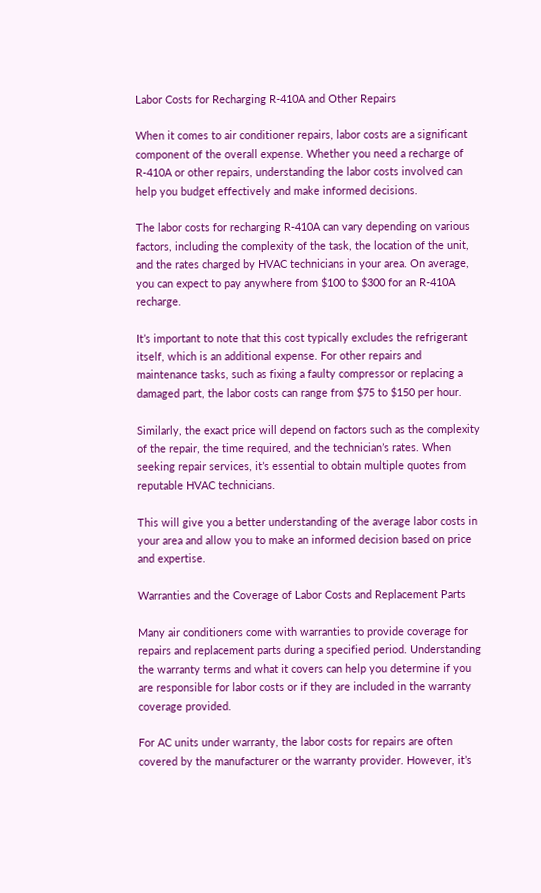Labor Costs for Recharging R-410A and Other Repairs

When it comes to air conditioner repairs, labor costs are a significant component of the overall expense. Whether you need a recharge of R-410A or other repairs, understanding the labor costs involved can help you budget effectively and make informed decisions.

The labor costs for recharging R-410A can vary depending on various factors, including the complexity of the task, the location of the unit, and the rates charged by HVAC technicians in your area. On average, you can expect to pay anywhere from $100 to $300 for an R-410A recharge.

It’s important to note that this cost typically excludes the refrigerant itself, which is an additional expense. For other repairs and maintenance tasks, such as fixing a faulty compressor or replacing a damaged part, the labor costs can range from $75 to $150 per hour.

Similarly, the exact price will depend on factors such as the complexity of the repair, the time required, and the technician’s rates. When seeking repair services, it’s essential to obtain multiple quotes from reputable HVAC technicians.

This will give you a better understanding of the average labor costs in your area and allow you to make an informed decision based on price and expertise.

Warranties and the Coverage of Labor Costs and Replacement Parts

Many air conditioners come with warranties to provide coverage for repairs and replacement parts during a specified period. Understanding the warranty terms and what it covers can help you determine if you are responsible for labor costs or if they are included in the warranty coverage provided.

For AC units under warranty, the labor costs for repairs are often covered by the manufacturer or the warranty provider. However, it’s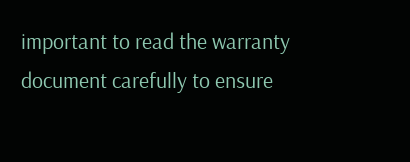important to read the warranty document carefully to ensure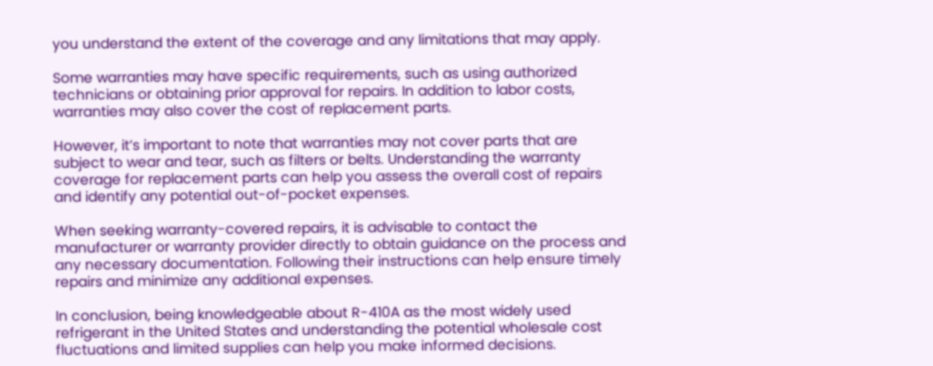you understand the extent of the coverage and any limitations that may apply.

Some warranties may have specific requirements, such as using authorized technicians or obtaining prior approval for repairs. In addition to labor costs, warranties may also cover the cost of replacement parts.

However, it’s important to note that warranties may not cover parts that are subject to wear and tear, such as filters or belts. Understanding the warranty coverage for replacement parts can help you assess the overall cost of repairs and identify any potential out-of-pocket expenses.

When seeking warranty-covered repairs, it is advisable to contact the manufacturer or warranty provider directly to obtain guidance on the process and any necessary documentation. Following their instructions can help ensure timely repairs and minimize any additional expenses.

In conclusion, being knowledgeable about R-410A as the most widely used refrigerant in the United States and understanding the potential wholesale cost fluctuations and limited supplies can help you make informed decisions.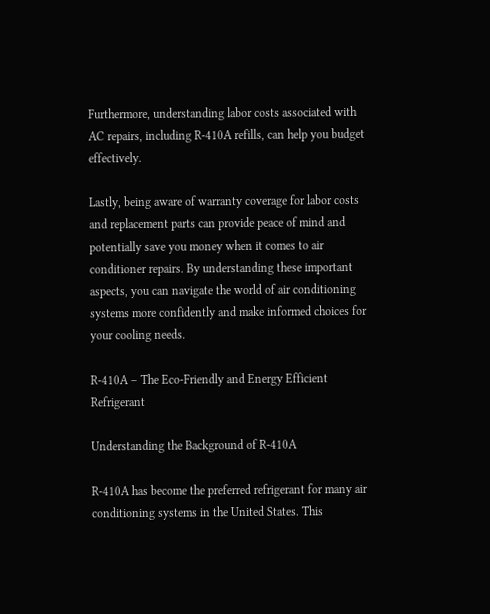Furthermore, understanding labor costs associated with AC repairs, including R-410A refills, can help you budget effectively.

Lastly, being aware of warranty coverage for labor costs and replacement parts can provide peace of mind and potentially save you money when it comes to air conditioner repairs. By understanding these important aspects, you can navigate the world of air conditioning systems more confidently and make informed choices for your cooling needs.

R-410A – The Eco-Friendly and Energy Efficient Refrigerant

Understanding the Background of R-410A

R-410A has become the preferred refrigerant for many air conditioning systems in the United States. This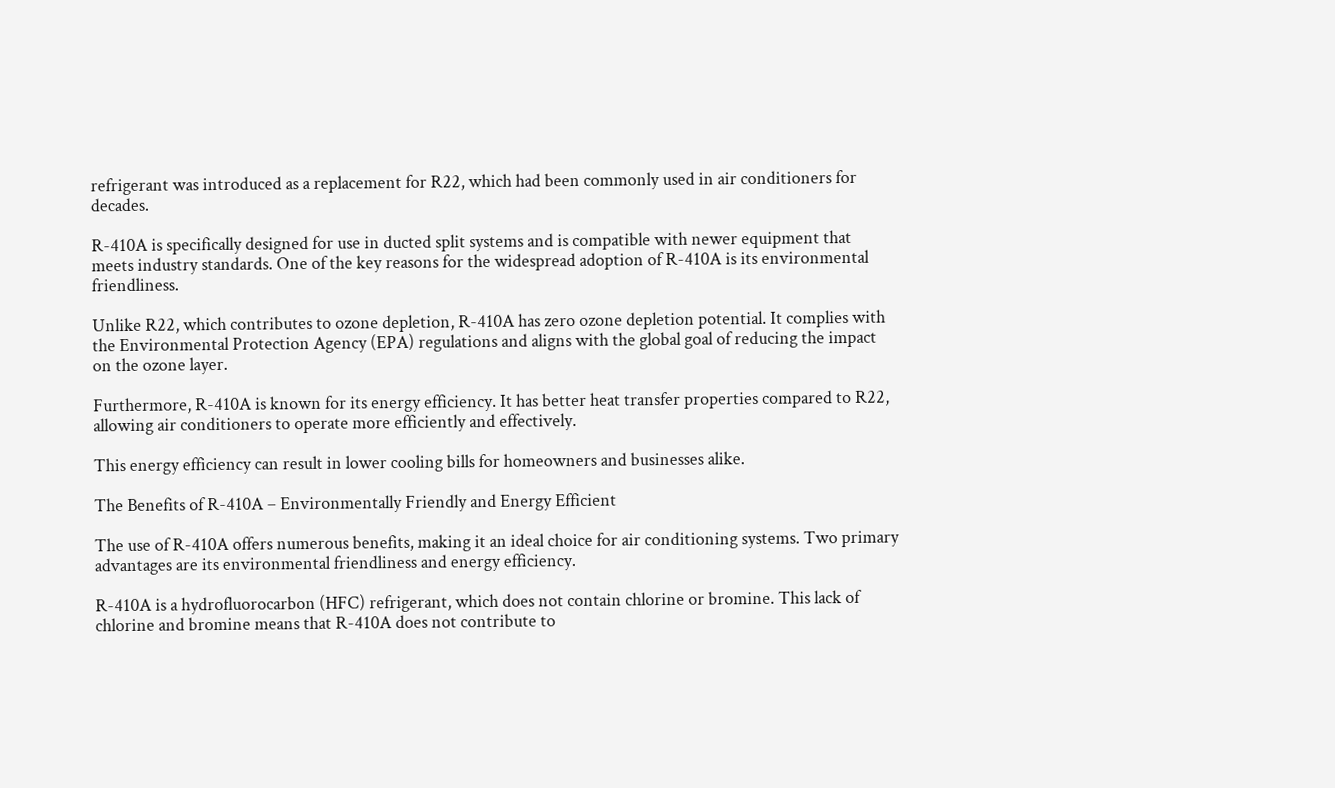refrigerant was introduced as a replacement for R22, which had been commonly used in air conditioners for decades.

R-410A is specifically designed for use in ducted split systems and is compatible with newer equipment that meets industry standards. One of the key reasons for the widespread adoption of R-410A is its environmental friendliness.

Unlike R22, which contributes to ozone depletion, R-410A has zero ozone depletion potential. It complies with the Environmental Protection Agency (EPA) regulations and aligns with the global goal of reducing the impact on the ozone layer.

Furthermore, R-410A is known for its energy efficiency. It has better heat transfer properties compared to R22, allowing air conditioners to operate more efficiently and effectively.

This energy efficiency can result in lower cooling bills for homeowners and businesses alike.

The Benefits of R-410A – Environmentally Friendly and Energy Efficient

The use of R-410A offers numerous benefits, making it an ideal choice for air conditioning systems. Two primary advantages are its environmental friendliness and energy efficiency.

R-410A is a hydrofluorocarbon (HFC) refrigerant, which does not contain chlorine or bromine. This lack of chlorine and bromine means that R-410A does not contribute to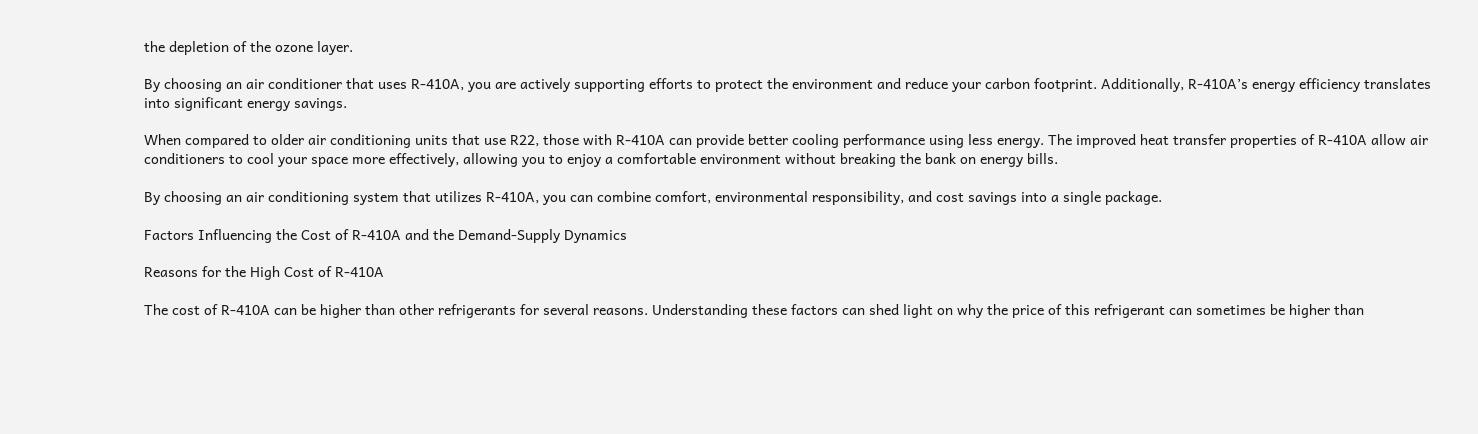the depletion of the ozone layer.

By choosing an air conditioner that uses R-410A, you are actively supporting efforts to protect the environment and reduce your carbon footprint. Additionally, R-410A’s energy efficiency translates into significant energy savings.

When compared to older air conditioning units that use R22, those with R-410A can provide better cooling performance using less energy. The improved heat transfer properties of R-410A allow air conditioners to cool your space more effectively, allowing you to enjoy a comfortable environment without breaking the bank on energy bills.

By choosing an air conditioning system that utilizes R-410A, you can combine comfort, environmental responsibility, and cost savings into a single package.

Factors Influencing the Cost of R-410A and the Demand-Supply Dynamics

Reasons for the High Cost of R-410A

The cost of R-410A can be higher than other refrigerants for several reasons. Understanding these factors can shed light on why the price of this refrigerant can sometimes be higher than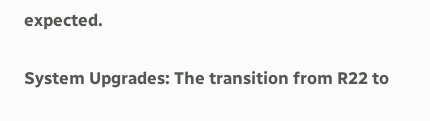expected.

System Upgrades: The transition from R22 to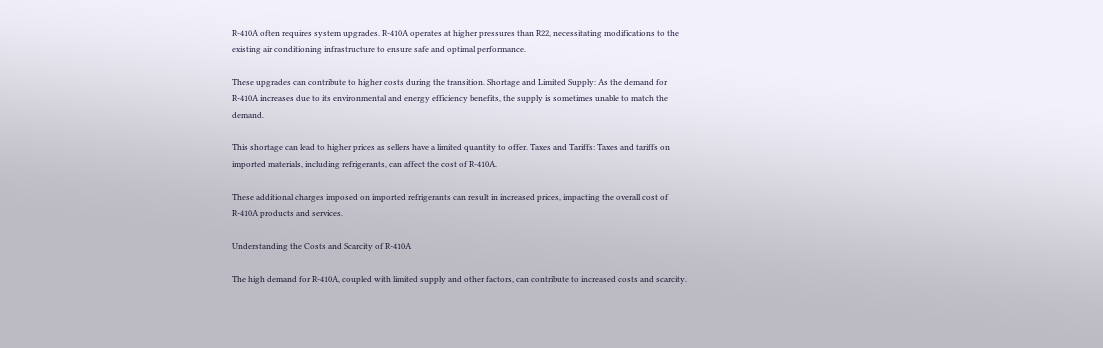R-410A often requires system upgrades. R-410A operates at higher pressures than R22, necessitating modifications to the existing air conditioning infrastructure to ensure safe and optimal performance.

These upgrades can contribute to higher costs during the transition. Shortage and Limited Supply: As the demand for R-410A increases due to its environmental and energy efficiency benefits, the supply is sometimes unable to match the demand.

This shortage can lead to higher prices as sellers have a limited quantity to offer. Taxes and Tariffs: Taxes and tariffs on imported materials, including refrigerants, can affect the cost of R-410A.

These additional charges imposed on imported refrigerants can result in increased prices, impacting the overall cost of R-410A products and services.

Understanding the Costs and Scarcity of R-410A

The high demand for R-410A, coupled with limited supply and other factors, can contribute to increased costs and scarcity.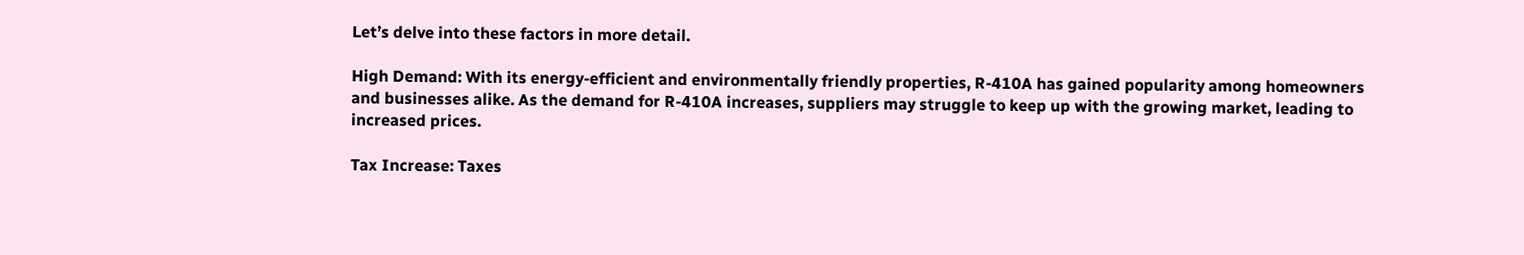Let’s delve into these factors in more detail.

High Demand: With its energy-efficient and environmentally friendly properties, R-410A has gained popularity among homeowners and businesses alike. As the demand for R-410A increases, suppliers may struggle to keep up with the growing market, leading to increased prices.

Tax Increase: Taxes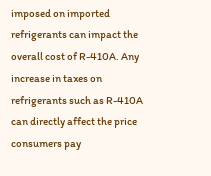imposed on imported refrigerants can impact the overall cost of R-410A. Any increase in taxes on refrigerants such as R-410A can directly affect the price consumers pay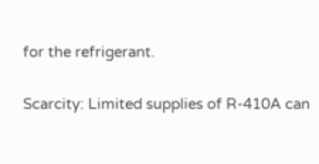for the refrigerant.

Scarcity: Limited supplies of R-410A can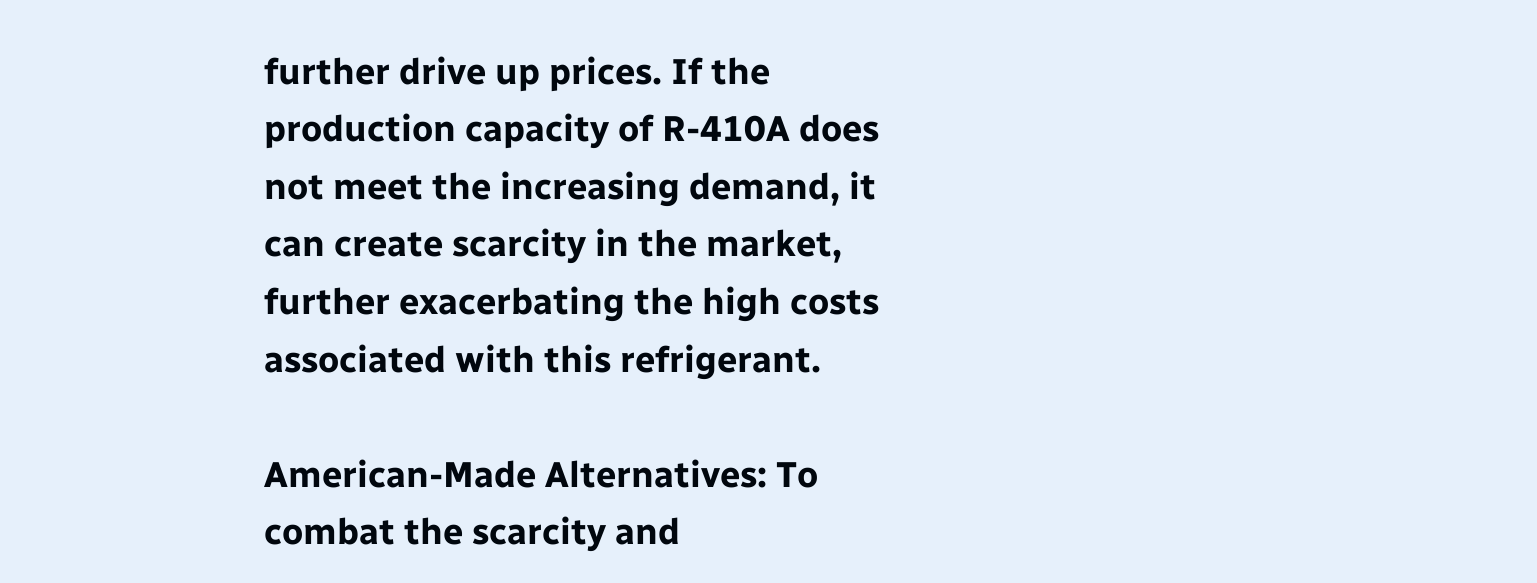further drive up prices. If the production capacity of R-410A does not meet the increasing demand, it can create scarcity in the market, further exacerbating the high costs associated with this refrigerant.

American-Made Alternatives: To combat the scarcity and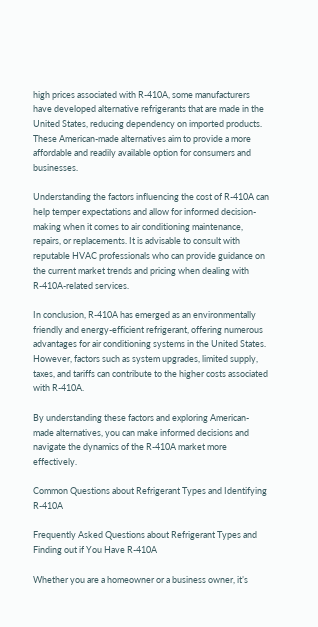high prices associated with R-410A, some manufacturers have developed alternative refrigerants that are made in the United States, reducing dependency on imported products. These American-made alternatives aim to provide a more affordable and readily available option for consumers and businesses.

Understanding the factors influencing the cost of R-410A can help temper expectations and allow for informed decision-making when it comes to air conditioning maintenance, repairs, or replacements. It is advisable to consult with reputable HVAC professionals who can provide guidance on the current market trends and pricing when dealing with R-410A-related services.

In conclusion, R-410A has emerged as an environmentally friendly and energy-efficient refrigerant, offering numerous advantages for air conditioning systems in the United States. However, factors such as system upgrades, limited supply, taxes, and tariffs can contribute to the higher costs associated with R-410A.

By understanding these factors and exploring American-made alternatives, you can make informed decisions and navigate the dynamics of the R-410A market more effectively.

Common Questions about Refrigerant Types and Identifying R-410A

Frequently Asked Questions about Refrigerant Types and Finding out if You Have R-410A

Whether you are a homeowner or a business owner, it’s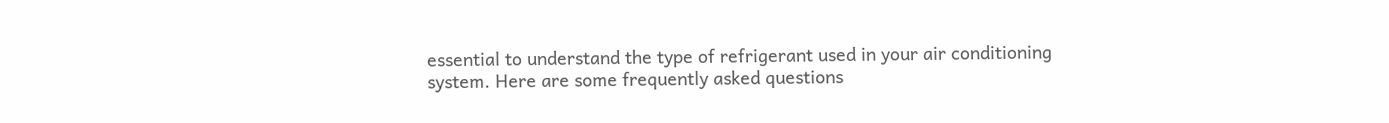essential to understand the type of refrigerant used in your air conditioning system. Here are some frequently asked questions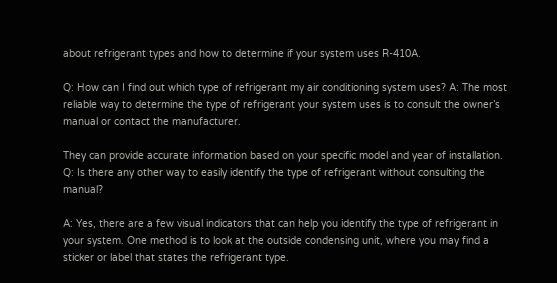about refrigerant types and how to determine if your system uses R-410A.

Q: How can I find out which type of refrigerant my air conditioning system uses? A: The most reliable way to determine the type of refrigerant your system uses is to consult the owner’s manual or contact the manufacturer.

They can provide accurate information based on your specific model and year of installation. Q: Is there any other way to easily identify the type of refrigerant without consulting the manual?

A: Yes, there are a few visual indicators that can help you identify the type of refrigerant in your system. One method is to look at the outside condensing unit, where you may find a sticker or label that states the refrigerant type.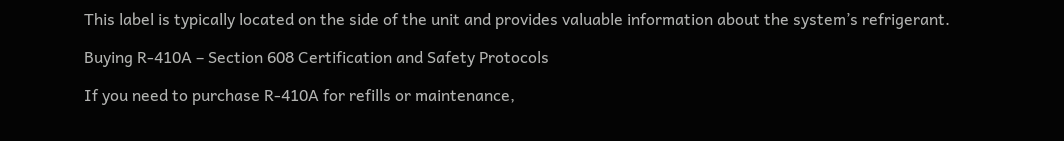This label is typically located on the side of the unit and provides valuable information about the system’s refrigerant.

Buying R-410A – Section 608 Certification and Safety Protocols

If you need to purchase R-410A for refills or maintenance,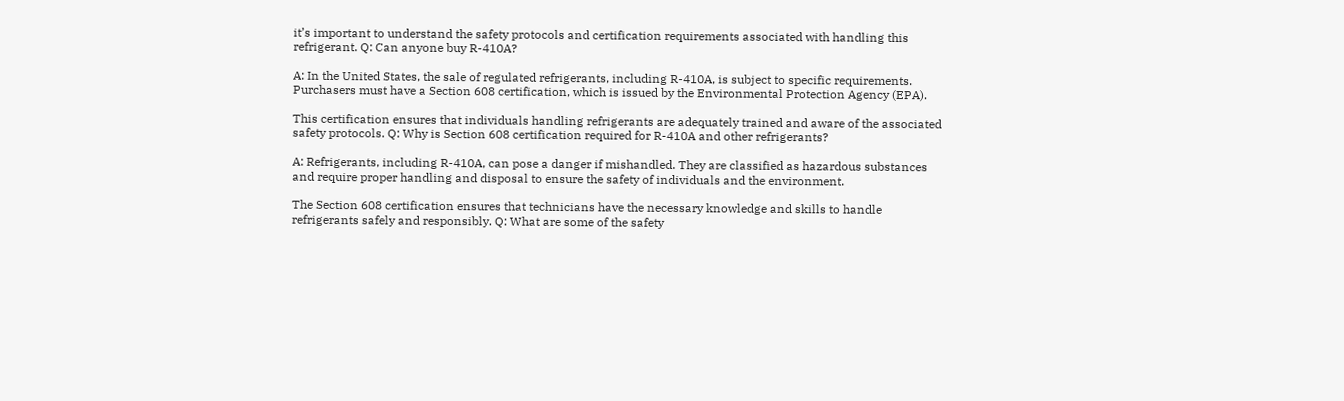it’s important to understand the safety protocols and certification requirements associated with handling this refrigerant. Q: Can anyone buy R-410A?

A: In the United States, the sale of regulated refrigerants, including R-410A, is subject to specific requirements. Purchasers must have a Section 608 certification, which is issued by the Environmental Protection Agency (EPA).

This certification ensures that individuals handling refrigerants are adequately trained and aware of the associated safety protocols. Q: Why is Section 608 certification required for R-410A and other refrigerants?

A: Refrigerants, including R-410A, can pose a danger if mishandled. They are classified as hazardous substances and require proper handling and disposal to ensure the safety of individuals and the environment.

The Section 608 certification ensures that technicians have the necessary knowledge and skills to handle refrigerants safely and responsibly. Q: What are some of the safety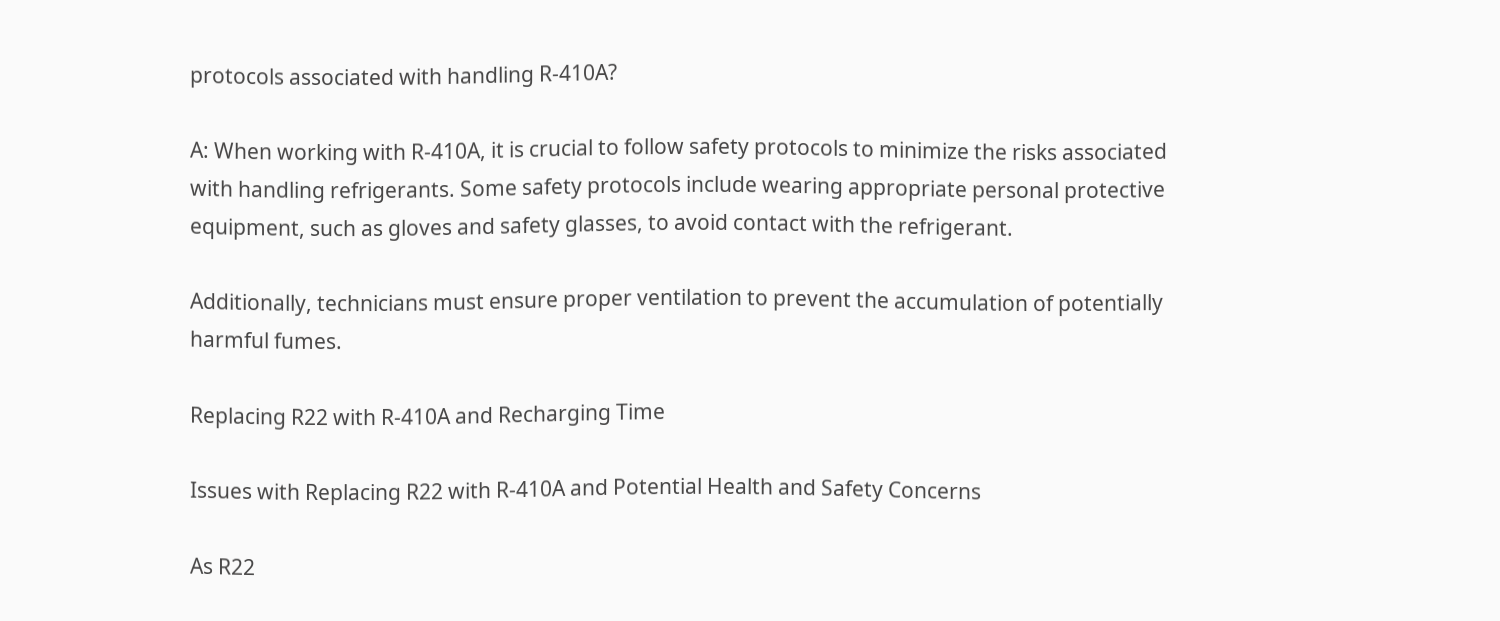protocols associated with handling R-410A?

A: When working with R-410A, it is crucial to follow safety protocols to minimize the risks associated with handling refrigerants. Some safety protocols include wearing appropriate personal protective equipment, such as gloves and safety glasses, to avoid contact with the refrigerant.

Additionally, technicians must ensure proper ventilation to prevent the accumulation of potentially harmful fumes.

Replacing R22 with R-410A and Recharging Time

Issues with Replacing R22 with R-410A and Potential Health and Safety Concerns

As R22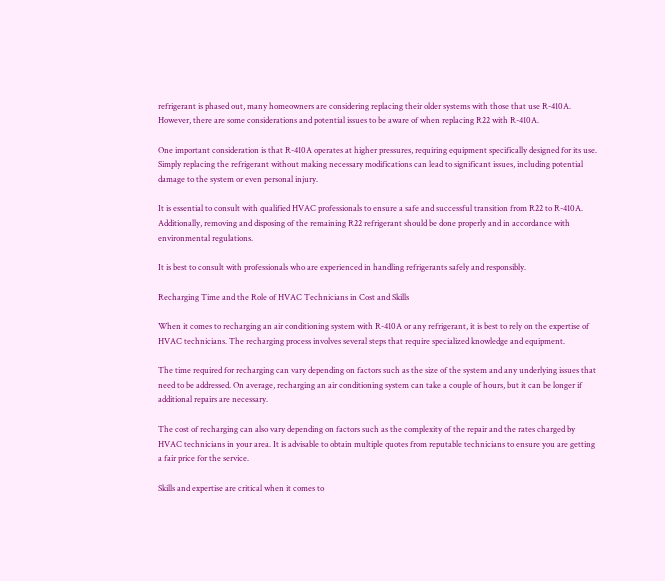refrigerant is phased out, many homeowners are considering replacing their older systems with those that use R-410A. However, there are some considerations and potential issues to be aware of when replacing R22 with R-410A.

One important consideration is that R-410A operates at higher pressures, requiring equipment specifically designed for its use. Simply replacing the refrigerant without making necessary modifications can lead to significant issues, including potential damage to the system or even personal injury.

It is essential to consult with qualified HVAC professionals to ensure a safe and successful transition from R22 to R-410A. Additionally, removing and disposing of the remaining R22 refrigerant should be done properly and in accordance with environmental regulations.

It is best to consult with professionals who are experienced in handling refrigerants safely and responsibly.

Recharging Time and the Role of HVAC Technicians in Cost and Skills

When it comes to recharging an air conditioning system with R-410A or any refrigerant, it is best to rely on the expertise of HVAC technicians. The recharging process involves several steps that require specialized knowledge and equipment.

The time required for recharging can vary depending on factors such as the size of the system and any underlying issues that need to be addressed. On average, recharging an air conditioning system can take a couple of hours, but it can be longer if additional repairs are necessary.

The cost of recharging can also vary depending on factors such as the complexity of the repair and the rates charged by HVAC technicians in your area. It is advisable to obtain multiple quotes from reputable technicians to ensure you are getting a fair price for the service.

Skills and expertise are critical when it comes to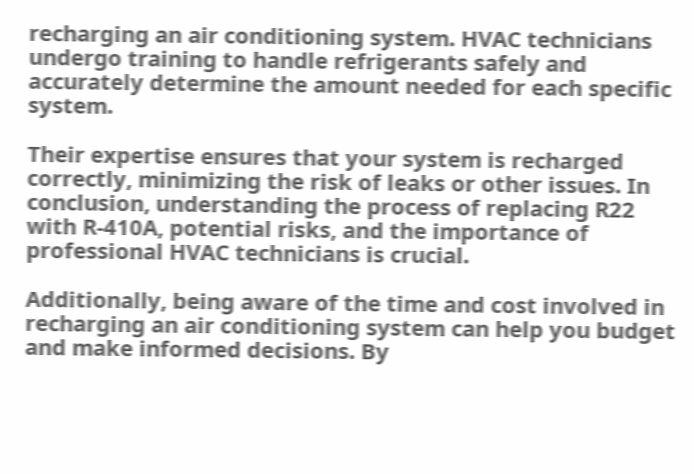recharging an air conditioning system. HVAC technicians undergo training to handle refrigerants safely and accurately determine the amount needed for each specific system.

Their expertise ensures that your system is recharged correctly, minimizing the risk of leaks or other issues. In conclusion, understanding the process of replacing R22 with R-410A, potential risks, and the importance of professional HVAC technicians is crucial.

Additionally, being aware of the time and cost involved in recharging an air conditioning system can help you budget and make informed decisions. By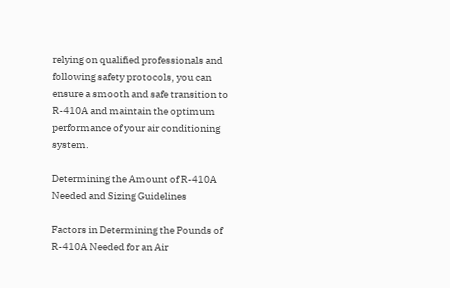relying on qualified professionals and following safety protocols, you can ensure a smooth and safe transition to R-410A and maintain the optimum performance of your air conditioning system.

Determining the Amount of R-410A Needed and Sizing Guidelines

Factors in Determining the Pounds of R-410A Needed for an Air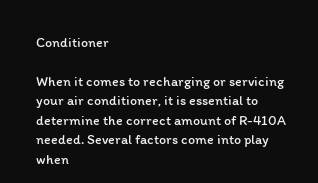Conditioner

When it comes to recharging or servicing your air conditioner, it is essential to determine the correct amount of R-410A needed. Several factors come into play when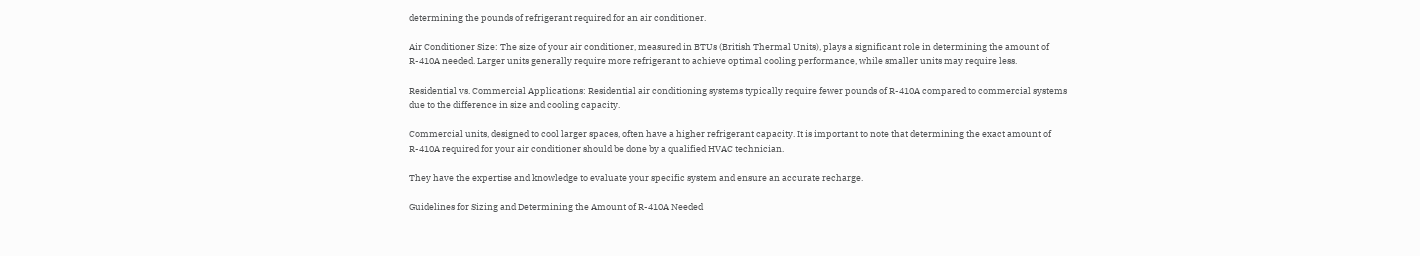determining the pounds of refrigerant required for an air conditioner.

Air Conditioner Size: The size of your air conditioner, measured in BTUs (British Thermal Units), plays a significant role in determining the amount of R-410A needed. Larger units generally require more refrigerant to achieve optimal cooling performance, while smaller units may require less.

Residential vs. Commercial Applications: Residential air conditioning systems typically require fewer pounds of R-410A compared to commercial systems due to the difference in size and cooling capacity.

Commercial units, designed to cool larger spaces, often have a higher refrigerant capacity. It is important to note that determining the exact amount of R-410A required for your air conditioner should be done by a qualified HVAC technician.

They have the expertise and knowledge to evaluate your specific system and ensure an accurate recharge.

Guidelines for Sizing and Determining the Amount of R-410A Needed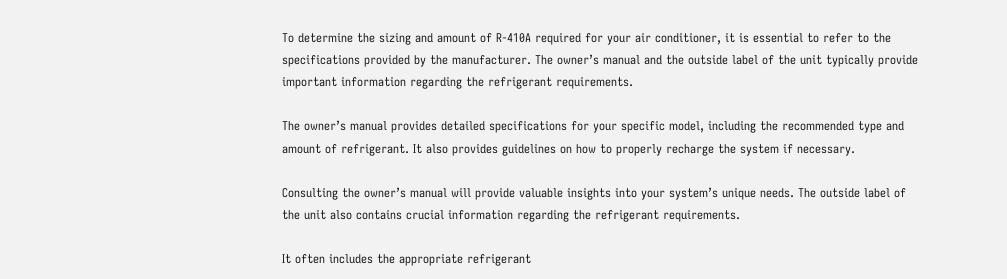To determine the sizing and amount of R-410A required for your air conditioner, it is essential to refer to the specifications provided by the manufacturer. The owner’s manual and the outside label of the unit typically provide important information regarding the refrigerant requirements.

The owner’s manual provides detailed specifications for your specific model, including the recommended type and amount of refrigerant. It also provides guidelines on how to properly recharge the system if necessary.

Consulting the owner’s manual will provide valuable insights into your system’s unique needs. The outside label of the unit also contains crucial information regarding the refrigerant requirements.

It often includes the appropriate refrigerant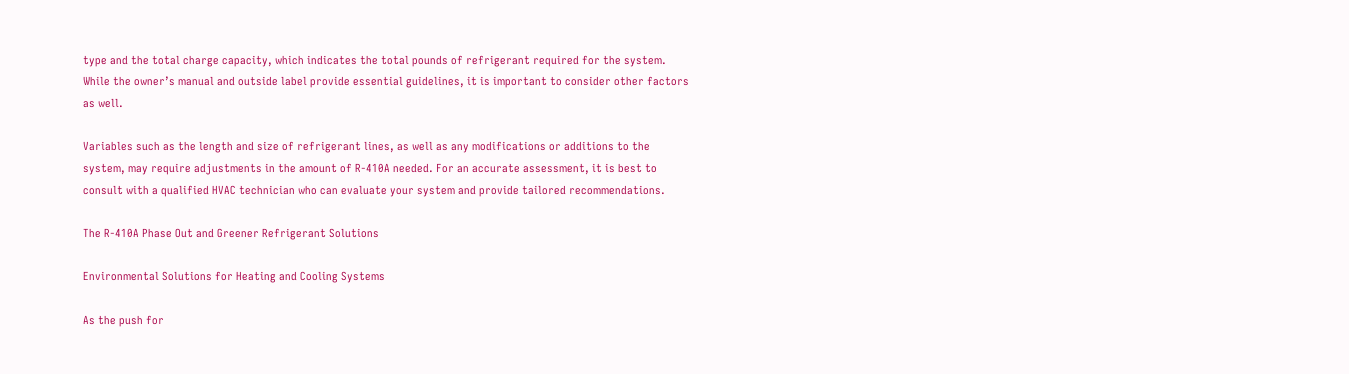type and the total charge capacity, which indicates the total pounds of refrigerant required for the system. While the owner’s manual and outside label provide essential guidelines, it is important to consider other factors as well.

Variables such as the length and size of refrigerant lines, as well as any modifications or additions to the system, may require adjustments in the amount of R-410A needed. For an accurate assessment, it is best to consult with a qualified HVAC technician who can evaluate your system and provide tailored recommendations.

The R-410A Phase Out and Greener Refrigerant Solutions

Environmental Solutions for Heating and Cooling Systems

As the push for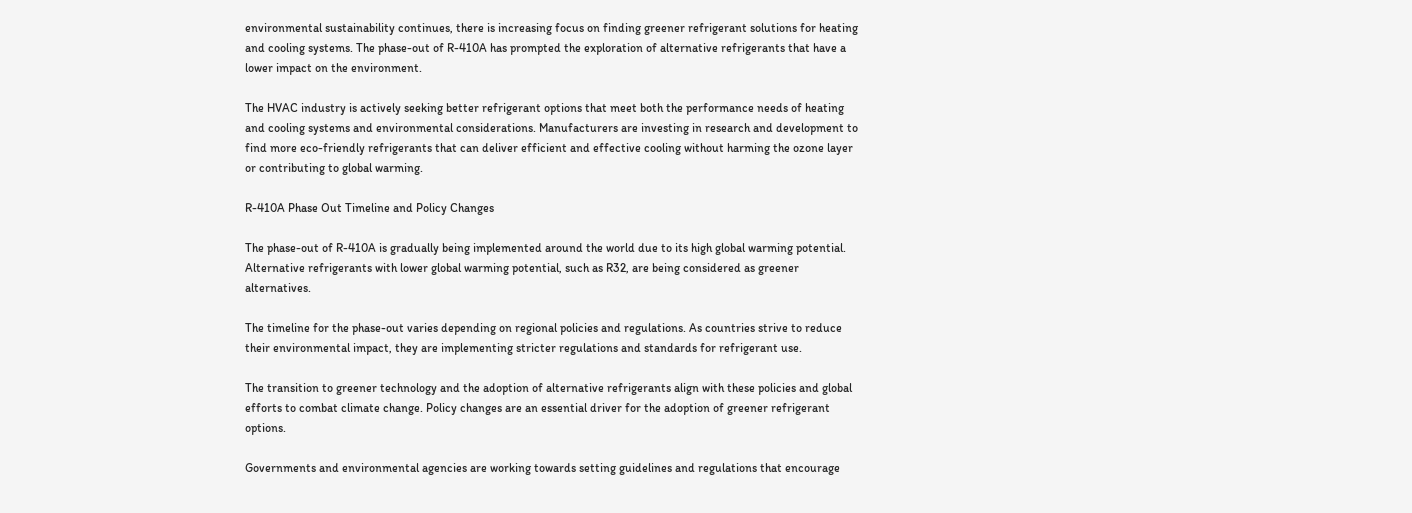environmental sustainability continues, there is increasing focus on finding greener refrigerant solutions for heating and cooling systems. The phase-out of R-410A has prompted the exploration of alternative refrigerants that have a lower impact on the environment.

The HVAC industry is actively seeking better refrigerant options that meet both the performance needs of heating and cooling systems and environmental considerations. Manufacturers are investing in research and development to find more eco-friendly refrigerants that can deliver efficient and effective cooling without harming the ozone layer or contributing to global warming.

R-410A Phase Out Timeline and Policy Changes

The phase-out of R-410A is gradually being implemented around the world due to its high global warming potential. Alternative refrigerants with lower global warming potential, such as R32, are being considered as greener alternatives.

The timeline for the phase-out varies depending on regional policies and regulations. As countries strive to reduce their environmental impact, they are implementing stricter regulations and standards for refrigerant use.

The transition to greener technology and the adoption of alternative refrigerants align with these policies and global efforts to combat climate change. Policy changes are an essential driver for the adoption of greener refrigerant options.

Governments and environmental agencies are working towards setting guidelines and regulations that encourage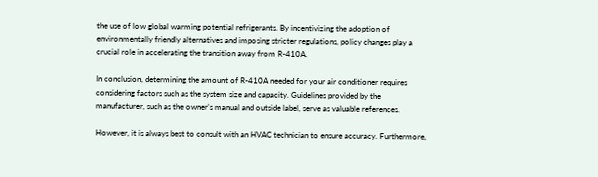the use of low global warming potential refrigerants. By incentivizing the adoption of environmentally friendly alternatives and imposing stricter regulations, policy changes play a crucial role in accelerating the transition away from R-410A.

In conclusion, determining the amount of R-410A needed for your air conditioner requires considering factors such as the system size and capacity. Guidelines provided by the manufacturer, such as the owner’s manual and outside label, serve as valuable references.

However, it is always best to consult with an HVAC technician to ensure accuracy. Furthermore,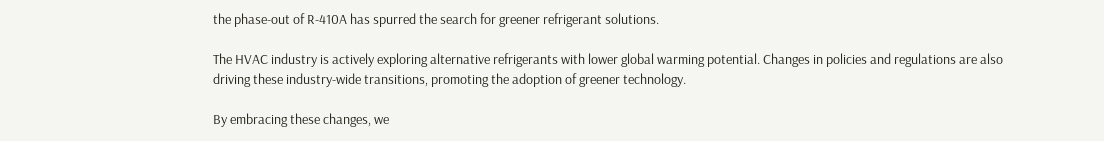the phase-out of R-410A has spurred the search for greener refrigerant solutions.

The HVAC industry is actively exploring alternative refrigerants with lower global warming potential. Changes in policies and regulations are also driving these industry-wide transitions, promoting the adoption of greener technology.

By embracing these changes, we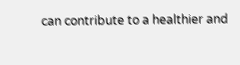can contribute to a healthier and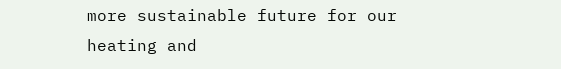more sustainable future for our heating and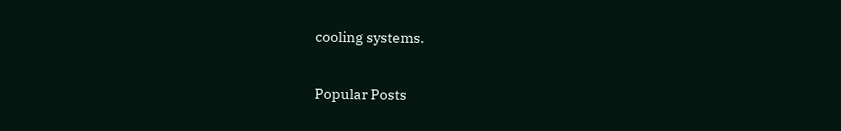cooling systems.

Popular Posts